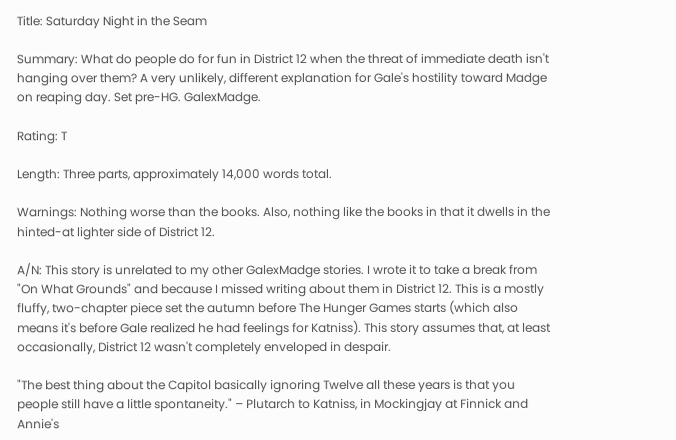Title: Saturday Night in the Seam

Summary: What do people do for fun in District 12 when the threat of immediate death isn't hanging over them? A very unlikely, different explanation for Gale's hostility toward Madge on reaping day. Set pre-HG. GalexMadge.

Rating: T

Length: Three parts, approximately 14,000 words total.

Warnings: Nothing worse than the books. Also, nothing like the books in that it dwells in the hinted-at lighter side of District 12.

A/N: This story is unrelated to my other GalexMadge stories. I wrote it to take a break from "On What Grounds" and because I missed writing about them in District 12. This is a mostly fluffy, two-chapter piece set the autumn before The Hunger Games starts (which also means it's before Gale realized he had feelings for Katniss). This story assumes that, at least occasionally, District 12 wasn't completely enveloped in despair.

"The best thing about the Capitol basically ignoring Twelve all these years is that you people still have a little spontaneity." – Plutarch to Katniss, in Mockingjay at Finnick and Annie's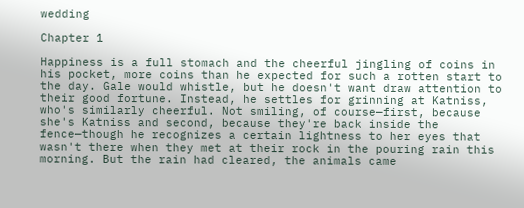wedding

Chapter 1

Happiness is a full stomach and the cheerful jingling of coins in his pocket, more coins than he expected for such a rotten start to the day. Gale would whistle, but he doesn't want draw attention to their good fortune. Instead, he settles for grinning at Katniss, who's similarly cheerful. Not smiling, of course—first, because she's Katniss and second, because they're back inside the fence—though he recognizes a certain lightness to her eyes that wasn't there when they met at their rock in the pouring rain this morning. But the rain had cleared, the animals came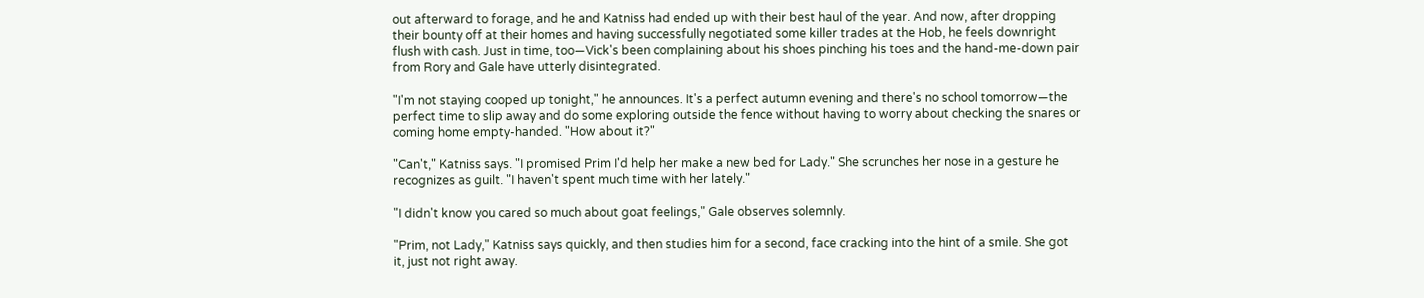out afterward to forage, and he and Katniss had ended up with their best haul of the year. And now, after dropping their bounty off at their homes and having successfully negotiated some killer trades at the Hob, he feels downright flush with cash. Just in time, too—Vick's been complaining about his shoes pinching his toes and the hand-me-down pair from Rory and Gale have utterly disintegrated.

"I'm not staying cooped up tonight," he announces. It's a perfect autumn evening and there's no school tomorrow—the perfect time to slip away and do some exploring outside the fence without having to worry about checking the snares or coming home empty-handed. "How about it?"

"Can't," Katniss says. "I promised Prim I'd help her make a new bed for Lady." She scrunches her nose in a gesture he recognizes as guilt. "I haven't spent much time with her lately."

"I didn't know you cared so much about goat feelings," Gale observes solemnly.

"Prim, not Lady," Katniss says quickly, and then studies him for a second, face cracking into the hint of a smile. She got it, just not right away.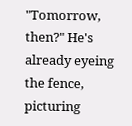"Tomorrow, then?" He's already eyeing the fence, picturing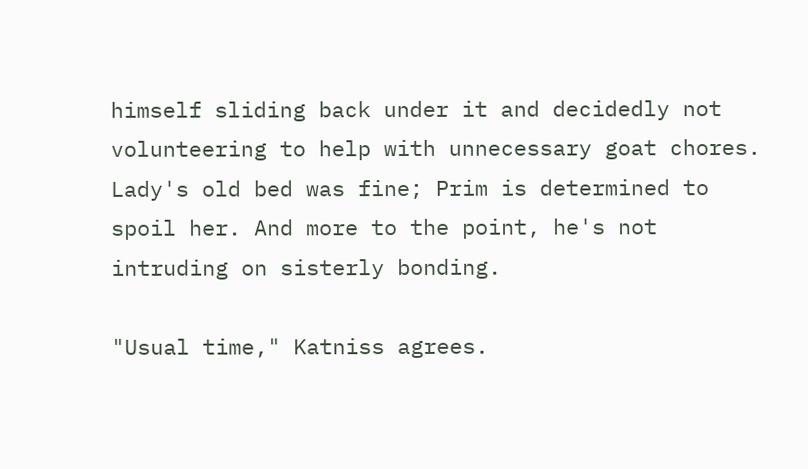himself sliding back under it and decidedly not volunteering to help with unnecessary goat chores. Lady's old bed was fine; Prim is determined to spoil her. And more to the point, he's not intruding on sisterly bonding.

"Usual time," Katniss agrees.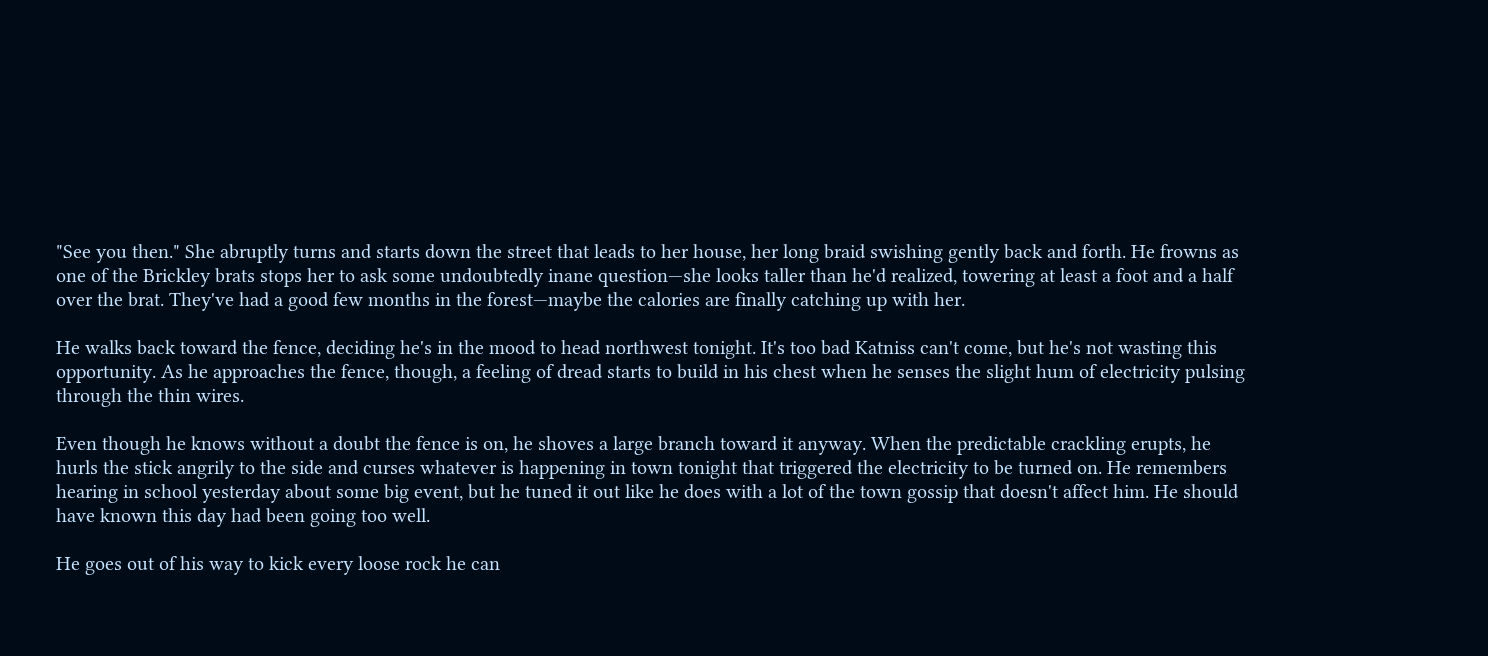"See you then." She abruptly turns and starts down the street that leads to her house, her long braid swishing gently back and forth. He frowns as one of the Brickley brats stops her to ask some undoubtedly inane question—she looks taller than he'd realized, towering at least a foot and a half over the brat. They've had a good few months in the forest—maybe the calories are finally catching up with her.

He walks back toward the fence, deciding he's in the mood to head northwest tonight. It's too bad Katniss can't come, but he's not wasting this opportunity. As he approaches the fence, though, a feeling of dread starts to build in his chest when he senses the slight hum of electricity pulsing through the thin wires.

Even though he knows without a doubt the fence is on, he shoves a large branch toward it anyway. When the predictable crackling erupts, he hurls the stick angrily to the side and curses whatever is happening in town tonight that triggered the electricity to be turned on. He remembers hearing in school yesterday about some big event, but he tuned it out like he does with a lot of the town gossip that doesn't affect him. He should have known this day had been going too well.

He goes out of his way to kick every loose rock he can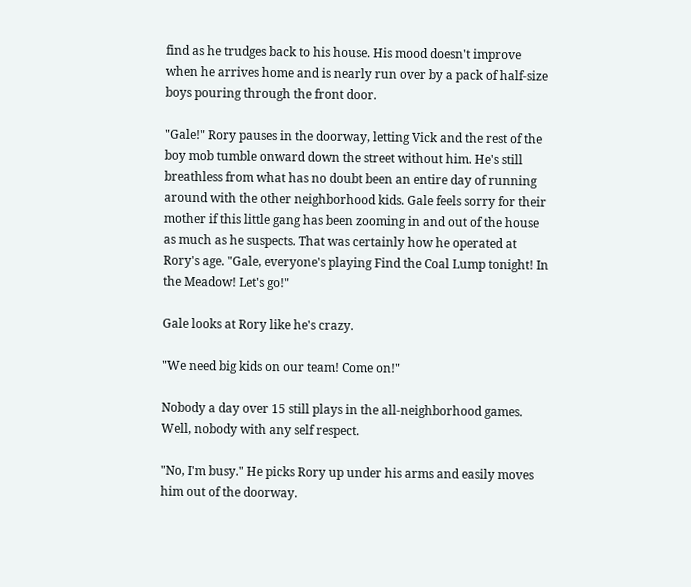find as he trudges back to his house. His mood doesn't improve when he arrives home and is nearly run over by a pack of half-size boys pouring through the front door.

"Gale!" Rory pauses in the doorway, letting Vick and the rest of the boy mob tumble onward down the street without him. He's still breathless from what has no doubt been an entire day of running around with the other neighborhood kids. Gale feels sorry for their mother if this little gang has been zooming in and out of the house as much as he suspects. That was certainly how he operated at Rory's age. "Gale, everyone's playing Find the Coal Lump tonight! In the Meadow! Let's go!"

Gale looks at Rory like he's crazy.

"We need big kids on our team! Come on!"

Nobody a day over 15 still plays in the all-neighborhood games. Well, nobody with any self respect.

"No, I'm busy." He picks Rory up under his arms and easily moves him out of the doorway.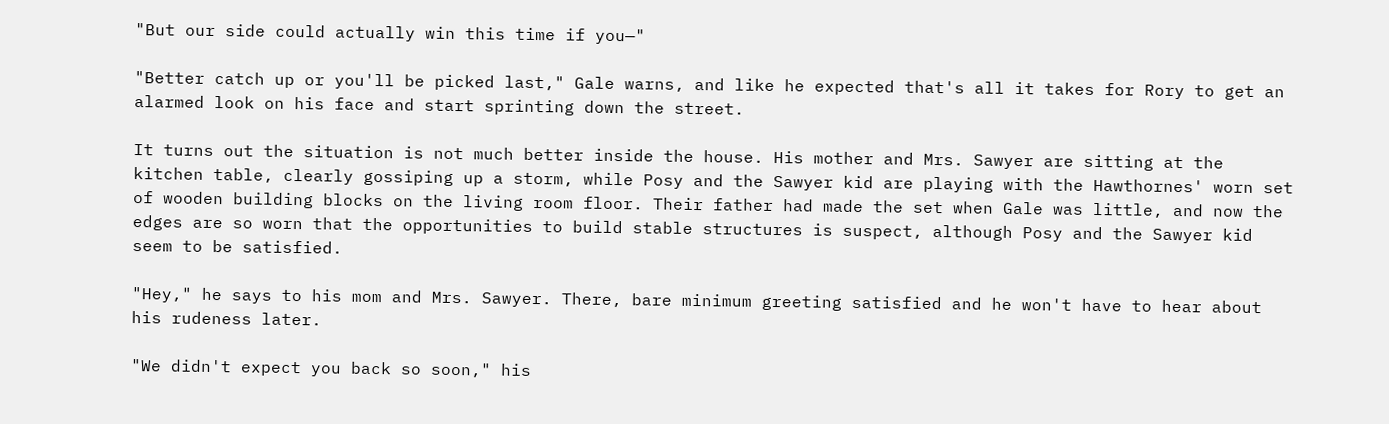"But our side could actually win this time if you—"

"Better catch up or you'll be picked last," Gale warns, and like he expected that's all it takes for Rory to get an alarmed look on his face and start sprinting down the street.

It turns out the situation is not much better inside the house. His mother and Mrs. Sawyer are sitting at the kitchen table, clearly gossiping up a storm, while Posy and the Sawyer kid are playing with the Hawthornes' worn set of wooden building blocks on the living room floor. Their father had made the set when Gale was little, and now the edges are so worn that the opportunities to build stable structures is suspect, although Posy and the Sawyer kid seem to be satisfied.

"Hey," he says to his mom and Mrs. Sawyer. There, bare minimum greeting satisfied and he won't have to hear about his rudeness later.

"We didn't expect you back so soon," his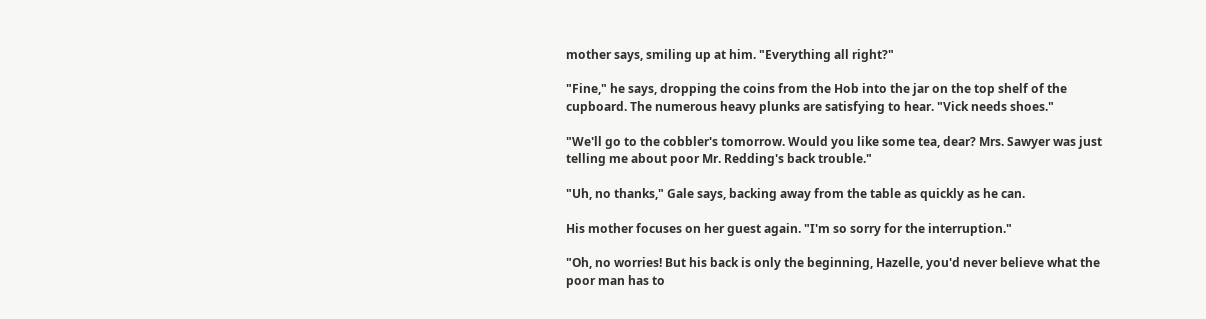mother says, smiling up at him. "Everything all right?"

"Fine," he says, dropping the coins from the Hob into the jar on the top shelf of the cupboard. The numerous heavy plunks are satisfying to hear. "Vick needs shoes."

"We'll go to the cobbler's tomorrow. Would you like some tea, dear? Mrs. Sawyer was just telling me about poor Mr. Redding's back trouble."

"Uh, no thanks," Gale says, backing away from the table as quickly as he can.

His mother focuses on her guest again. "I'm so sorry for the interruption."

"Oh, no worries! But his back is only the beginning, Hazelle, you'd never believe what the poor man has to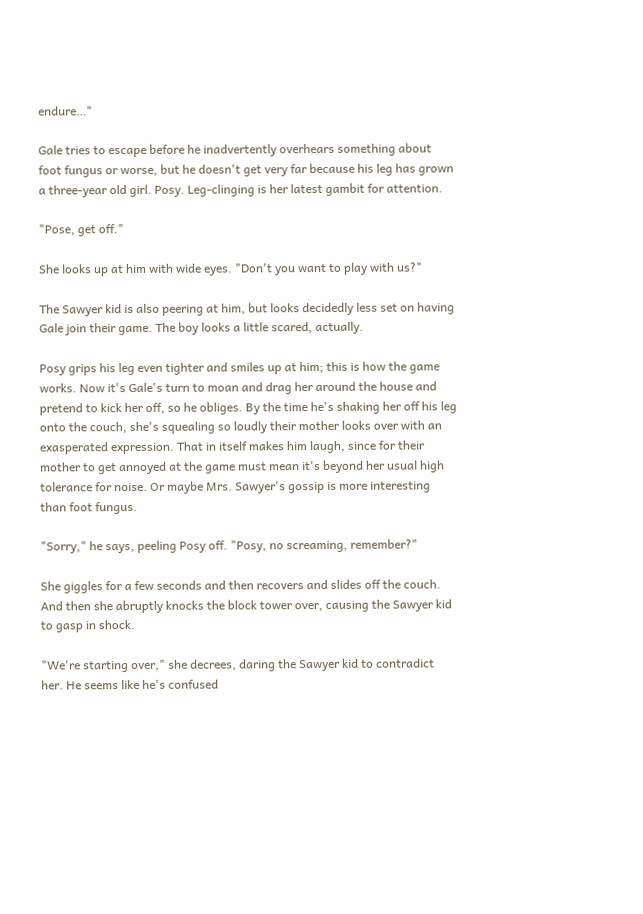endure…"

Gale tries to escape before he inadvertently overhears something about foot fungus or worse, but he doesn't get very far because his leg has grown a three-year old girl. Posy. Leg-clinging is her latest gambit for attention.

"Pose, get off."

She looks up at him with wide eyes. "Don't you want to play with us?"

The Sawyer kid is also peering at him, but looks decidedly less set on having Gale join their game. The boy looks a little scared, actually.

Posy grips his leg even tighter and smiles up at him; this is how the game works. Now it's Gale's turn to moan and drag her around the house and pretend to kick her off, so he obliges. By the time he's shaking her off his leg onto the couch, she's squealing so loudly their mother looks over with an exasperated expression. That in itself makes him laugh, since for their mother to get annoyed at the game must mean it's beyond her usual high tolerance for noise. Or maybe Mrs. Sawyer's gossip is more interesting than foot fungus.

"Sorry," he says, peeling Posy off. "Posy, no screaming, remember?"

She giggles for a few seconds and then recovers and slides off the couch. And then she abruptly knocks the block tower over, causing the Sawyer kid to gasp in shock.

"We're starting over," she decrees, daring the Sawyer kid to contradict her. He seems like he's confused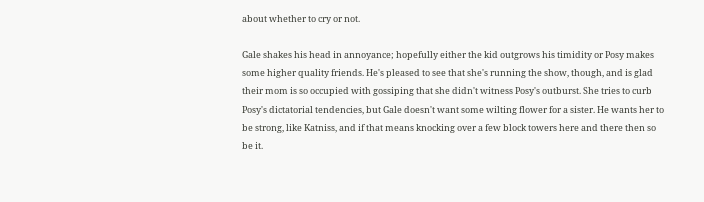about whether to cry or not.

Gale shakes his head in annoyance; hopefully either the kid outgrows his timidity or Posy makes some higher quality friends. He's pleased to see that she's running the show, though, and is glad their mom is so occupied with gossiping that she didn't witness Posy's outburst. She tries to curb Posy's dictatorial tendencies, but Gale doesn't want some wilting flower for a sister. He wants her to be strong, like Katniss, and if that means knocking over a few block towers here and there then so be it.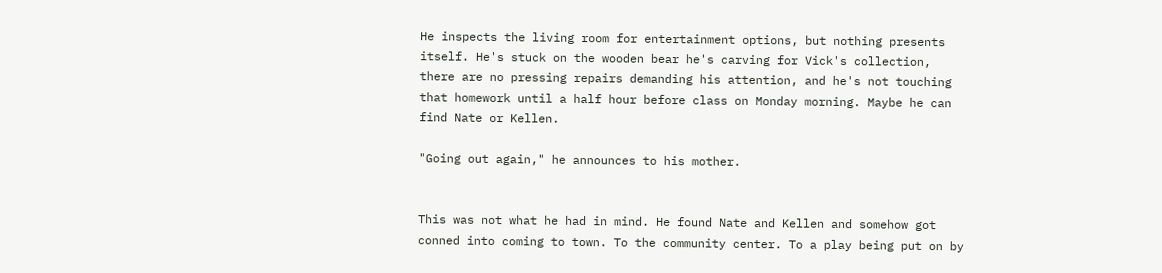He inspects the living room for entertainment options, but nothing presents itself. He's stuck on the wooden bear he's carving for Vick's collection, there are no pressing repairs demanding his attention, and he's not touching that homework until a half hour before class on Monday morning. Maybe he can find Nate or Kellen.

"Going out again," he announces to his mother.


This was not what he had in mind. He found Nate and Kellen and somehow got conned into coming to town. To the community center. To a play being put on by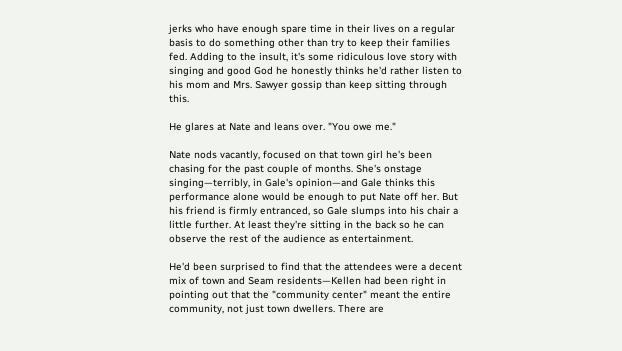jerks who have enough spare time in their lives on a regular basis to do something other than try to keep their families fed. Adding to the insult, it's some ridiculous love story with singing and good God he honestly thinks he'd rather listen to his mom and Mrs. Sawyer gossip than keep sitting through this.

He glares at Nate and leans over. "You owe me."

Nate nods vacantly, focused on that town girl he's been chasing for the past couple of months. She's onstage singing—terribly, in Gale's opinion—and Gale thinks this performance alone would be enough to put Nate off her. But his friend is firmly entranced, so Gale slumps into his chair a little further. At least they're sitting in the back so he can observe the rest of the audience as entertainment.

He'd been surprised to find that the attendees were a decent mix of town and Seam residents—Kellen had been right in pointing out that the "community center" meant the entire community, not just town dwellers. There are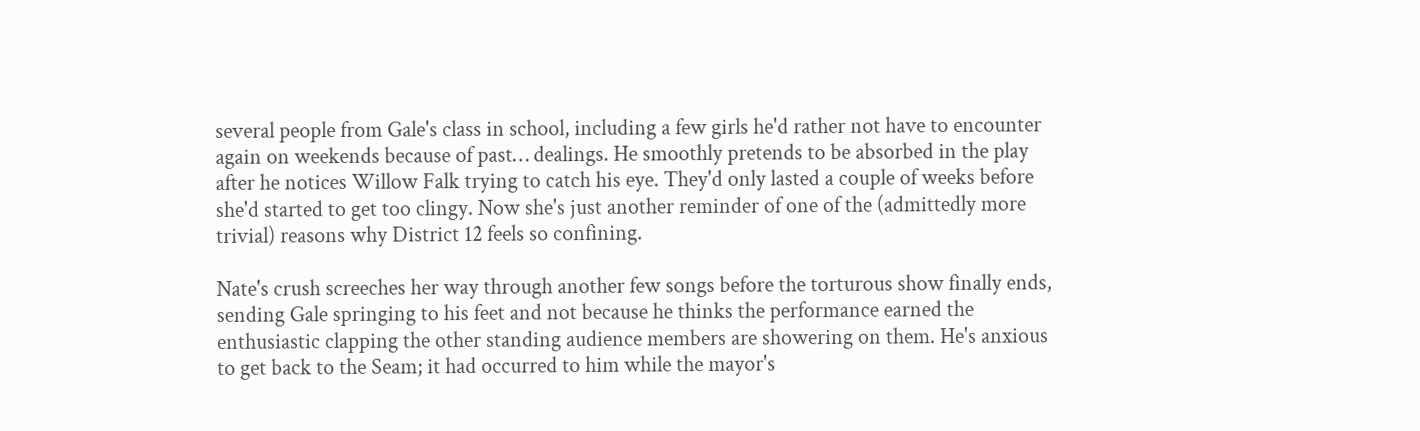several people from Gale's class in school, including a few girls he'd rather not have to encounter again on weekends because of past… dealings. He smoothly pretends to be absorbed in the play after he notices Willow Falk trying to catch his eye. They'd only lasted a couple of weeks before she'd started to get too clingy. Now she's just another reminder of one of the (admittedly more trivial) reasons why District 12 feels so confining.

Nate's crush screeches her way through another few songs before the torturous show finally ends, sending Gale springing to his feet and not because he thinks the performance earned the enthusiastic clapping the other standing audience members are showering on them. He's anxious to get back to the Seam; it had occurred to him while the mayor's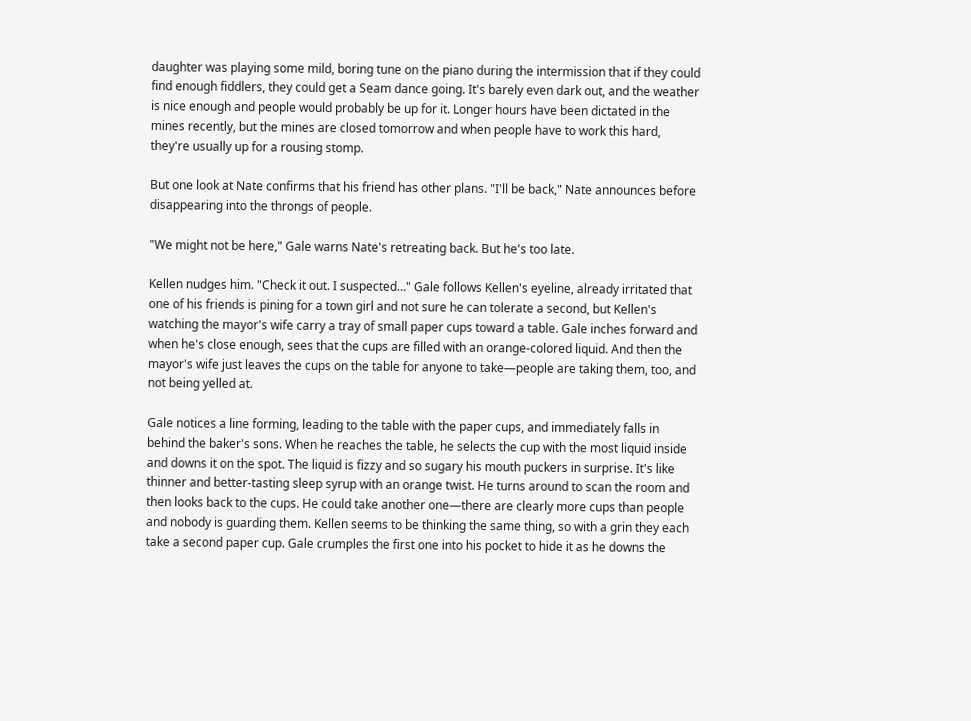daughter was playing some mild, boring tune on the piano during the intermission that if they could find enough fiddlers, they could get a Seam dance going. It's barely even dark out, and the weather is nice enough and people would probably be up for it. Longer hours have been dictated in the mines recently, but the mines are closed tomorrow and when people have to work this hard, they're usually up for a rousing stomp.

But one look at Nate confirms that his friend has other plans. "I'll be back," Nate announces before disappearing into the throngs of people.

"We might not be here," Gale warns Nate's retreating back. But he's too late.

Kellen nudges him. "Check it out. I suspected…" Gale follows Kellen's eyeline, already irritated that one of his friends is pining for a town girl and not sure he can tolerate a second, but Kellen's watching the mayor's wife carry a tray of small paper cups toward a table. Gale inches forward and when he's close enough, sees that the cups are filled with an orange-colored liquid. And then the mayor's wife just leaves the cups on the table for anyone to take—people are taking them, too, and not being yelled at.

Gale notices a line forming, leading to the table with the paper cups, and immediately falls in behind the baker's sons. When he reaches the table, he selects the cup with the most liquid inside and downs it on the spot. The liquid is fizzy and so sugary his mouth puckers in surprise. It's like thinner and better-tasting sleep syrup with an orange twist. He turns around to scan the room and then looks back to the cups. He could take another one—there are clearly more cups than people and nobody is guarding them. Kellen seems to be thinking the same thing, so with a grin they each take a second paper cup. Gale crumples the first one into his pocket to hide it as he downs the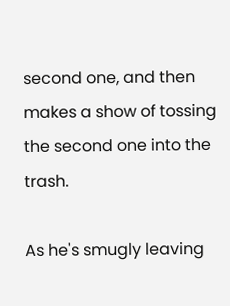second one, and then makes a show of tossing the second one into the trash.

As he's smugly leaving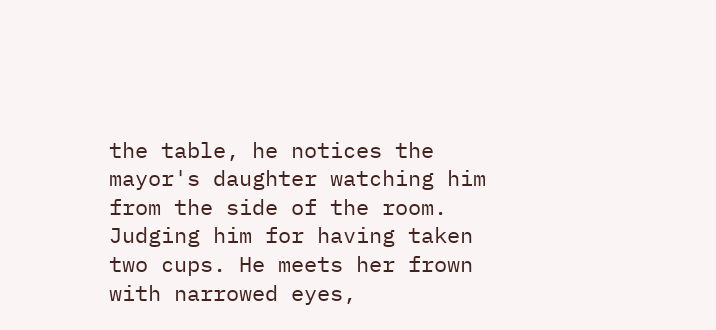the table, he notices the mayor's daughter watching him from the side of the room. Judging him for having taken two cups. He meets her frown with narrowed eyes,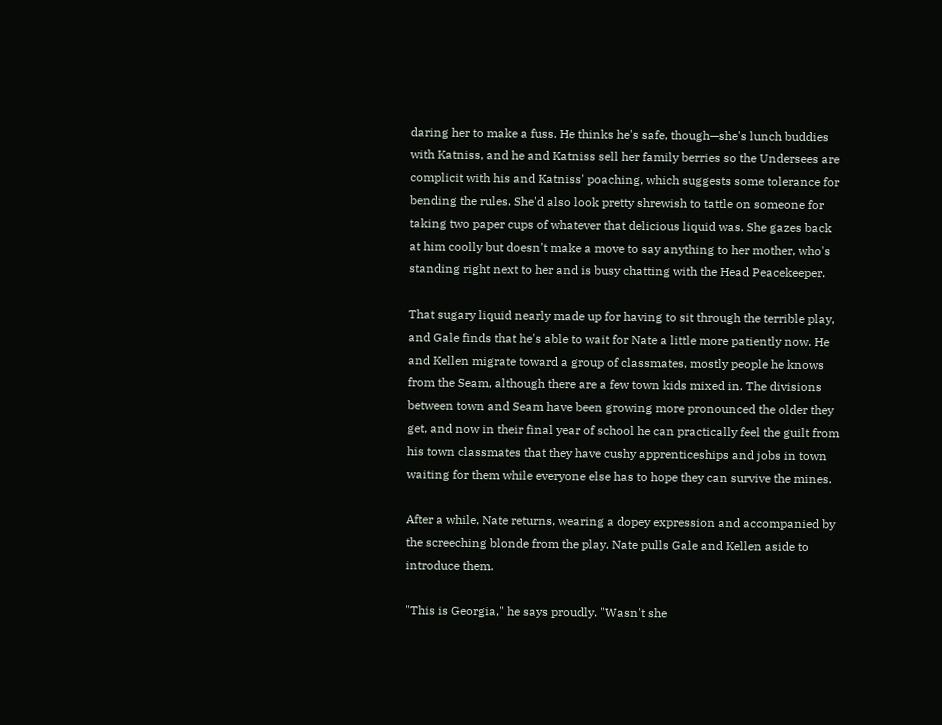daring her to make a fuss. He thinks he's safe, though—she's lunch buddies with Katniss, and he and Katniss sell her family berries so the Undersees are complicit with his and Katniss' poaching, which suggests some tolerance for bending the rules. She'd also look pretty shrewish to tattle on someone for taking two paper cups of whatever that delicious liquid was. She gazes back at him coolly but doesn't make a move to say anything to her mother, who's standing right next to her and is busy chatting with the Head Peacekeeper.

That sugary liquid nearly made up for having to sit through the terrible play, and Gale finds that he's able to wait for Nate a little more patiently now. He and Kellen migrate toward a group of classmates, mostly people he knows from the Seam, although there are a few town kids mixed in. The divisions between town and Seam have been growing more pronounced the older they get, and now in their final year of school he can practically feel the guilt from his town classmates that they have cushy apprenticeships and jobs in town waiting for them while everyone else has to hope they can survive the mines.

After a while, Nate returns, wearing a dopey expression and accompanied by the screeching blonde from the play. Nate pulls Gale and Kellen aside to introduce them.

"This is Georgia," he says proudly. "Wasn't she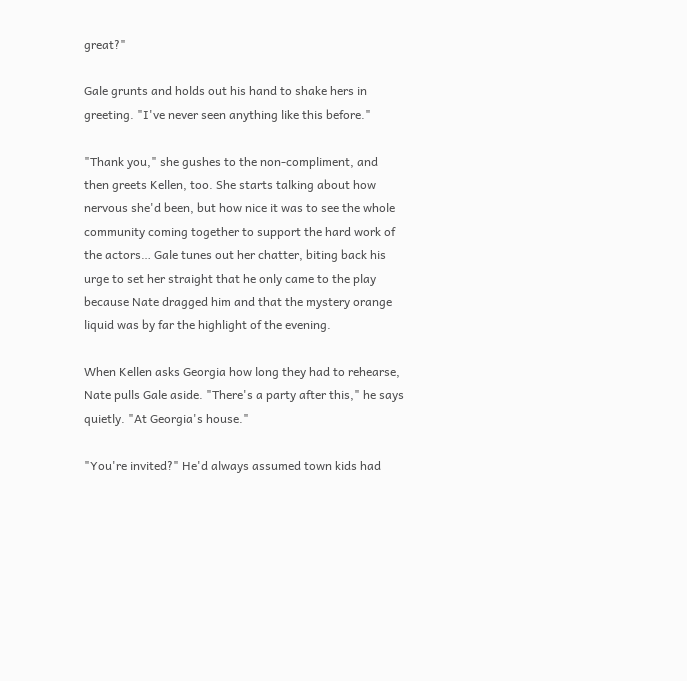great?"

Gale grunts and holds out his hand to shake hers in greeting. "I've never seen anything like this before."

"Thank you," she gushes to the non-compliment, and then greets Kellen, too. She starts talking about how nervous she'd been, but how nice it was to see the whole community coming together to support the hard work of the actors… Gale tunes out her chatter, biting back his urge to set her straight that he only came to the play because Nate dragged him and that the mystery orange liquid was by far the highlight of the evening.

When Kellen asks Georgia how long they had to rehearse, Nate pulls Gale aside. "There's a party after this," he says quietly. "At Georgia's house."

"You're invited?" He'd always assumed town kids had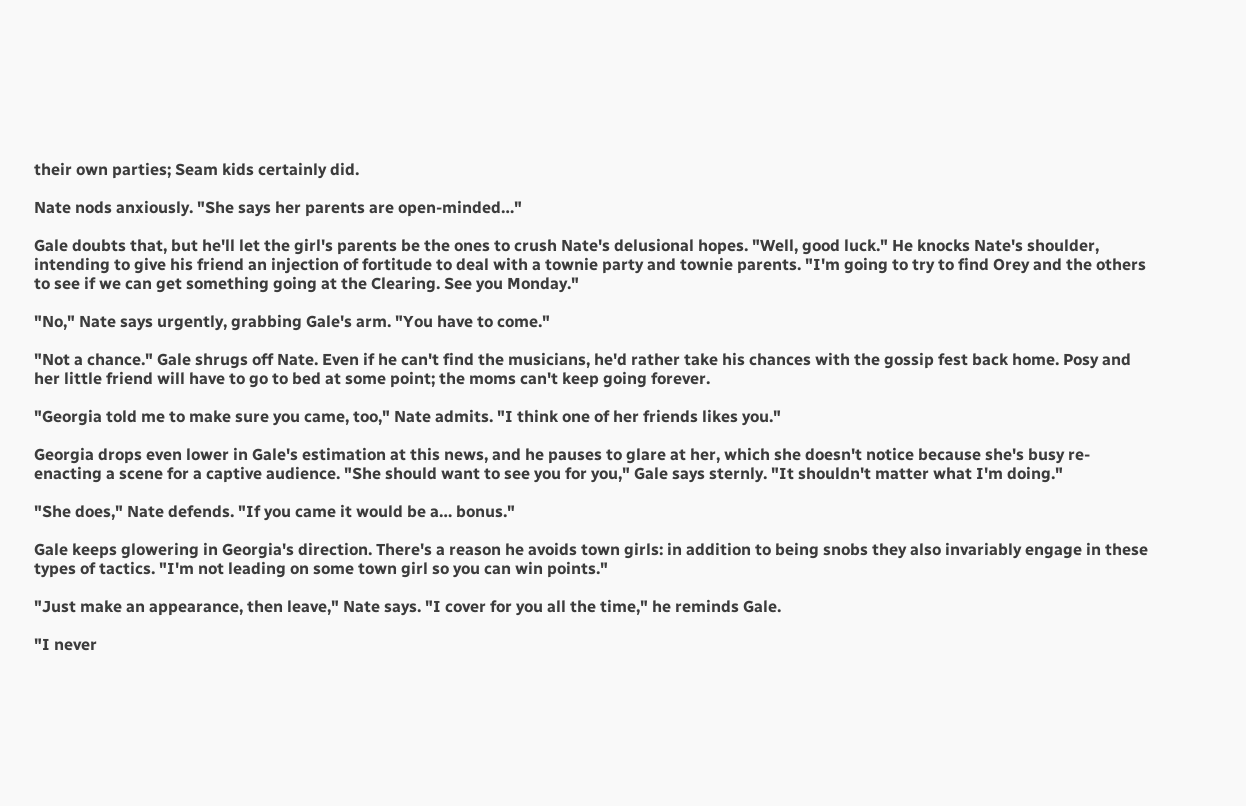their own parties; Seam kids certainly did.

Nate nods anxiously. "She says her parents are open-minded…"

Gale doubts that, but he'll let the girl's parents be the ones to crush Nate's delusional hopes. "Well, good luck." He knocks Nate's shoulder, intending to give his friend an injection of fortitude to deal with a townie party and townie parents. "I'm going to try to find Orey and the others to see if we can get something going at the Clearing. See you Monday."

"No," Nate says urgently, grabbing Gale's arm. "You have to come."

"Not a chance." Gale shrugs off Nate. Even if he can't find the musicians, he'd rather take his chances with the gossip fest back home. Posy and her little friend will have to go to bed at some point; the moms can't keep going forever.

"Georgia told me to make sure you came, too," Nate admits. "I think one of her friends likes you."

Georgia drops even lower in Gale's estimation at this news, and he pauses to glare at her, which she doesn't notice because she's busy re-enacting a scene for a captive audience. "She should want to see you for you," Gale says sternly. "It shouldn't matter what I'm doing."

"She does," Nate defends. "If you came it would be a… bonus."

Gale keeps glowering in Georgia's direction. There's a reason he avoids town girls: in addition to being snobs they also invariably engage in these types of tactics. "I'm not leading on some town girl so you can win points."

"Just make an appearance, then leave," Nate says. "I cover for you all the time," he reminds Gale.

"I never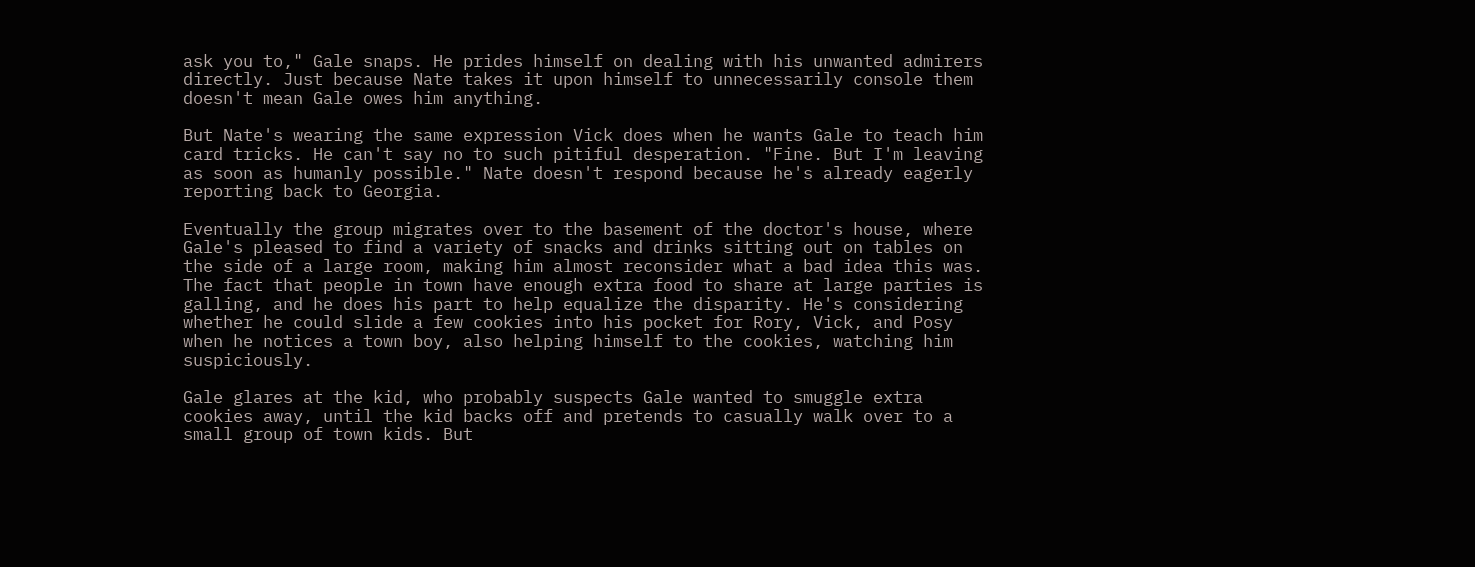ask you to," Gale snaps. He prides himself on dealing with his unwanted admirers directly. Just because Nate takes it upon himself to unnecessarily console them doesn't mean Gale owes him anything.

But Nate's wearing the same expression Vick does when he wants Gale to teach him card tricks. He can't say no to such pitiful desperation. "Fine. But I'm leaving as soon as humanly possible." Nate doesn't respond because he's already eagerly reporting back to Georgia.

Eventually the group migrates over to the basement of the doctor's house, where Gale's pleased to find a variety of snacks and drinks sitting out on tables on the side of a large room, making him almost reconsider what a bad idea this was. The fact that people in town have enough extra food to share at large parties is galling, and he does his part to help equalize the disparity. He's considering whether he could slide a few cookies into his pocket for Rory, Vick, and Posy when he notices a town boy, also helping himself to the cookies, watching him suspiciously.

Gale glares at the kid, who probably suspects Gale wanted to smuggle extra cookies away, until the kid backs off and pretends to casually walk over to a small group of town kids. But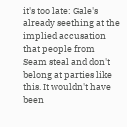it's too late: Gale's already seething at the implied accusation that people from Seam steal and don't belong at parties like this. It wouldn't have been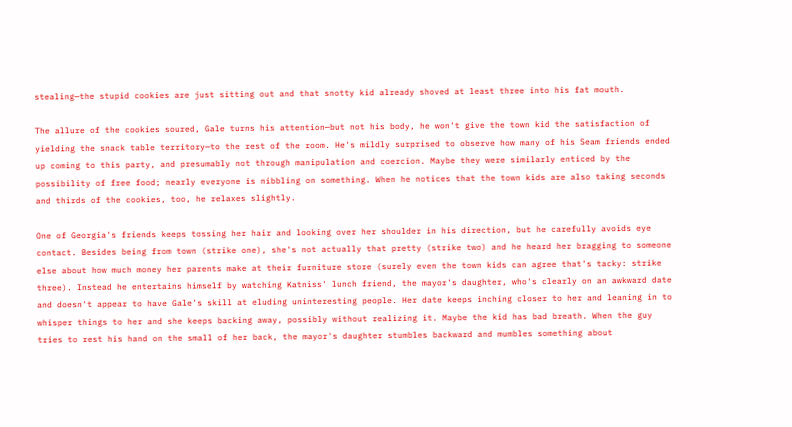stealing—the stupid cookies are just sitting out and that snotty kid already shoved at least three into his fat mouth.

The allure of the cookies soured, Gale turns his attention—but not his body, he won't give the town kid the satisfaction of yielding the snack table territory—to the rest of the room. He's mildly surprised to observe how many of his Seam friends ended up coming to this party, and presumably not through manipulation and coercion. Maybe they were similarly enticed by the possibility of free food; nearly everyone is nibbling on something. When he notices that the town kids are also taking seconds and thirds of the cookies, too, he relaxes slightly.

One of Georgia's friends keeps tossing her hair and looking over her shoulder in his direction, but he carefully avoids eye contact. Besides being from town (strike one), she's not actually that pretty (strike two) and he heard her bragging to someone else about how much money her parents make at their furniture store (surely even the town kids can agree that's tacky: strike three). Instead he entertains himself by watching Katniss' lunch friend, the mayor's daughter, who's clearly on an awkward date and doesn't appear to have Gale's skill at eluding uninteresting people. Her date keeps inching closer to her and leaning in to whisper things to her and she keeps backing away, possibly without realizing it. Maybe the kid has bad breath. When the guy tries to rest his hand on the small of her back, the mayor's daughter stumbles backward and mumbles something about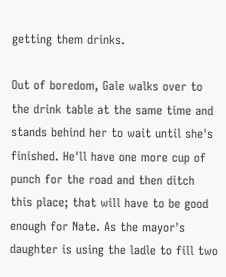getting them drinks.

Out of boredom, Gale walks over to the drink table at the same time and stands behind her to wait until she's finished. He'll have one more cup of punch for the road and then ditch this place; that will have to be good enough for Nate. As the mayor's daughter is using the ladle to fill two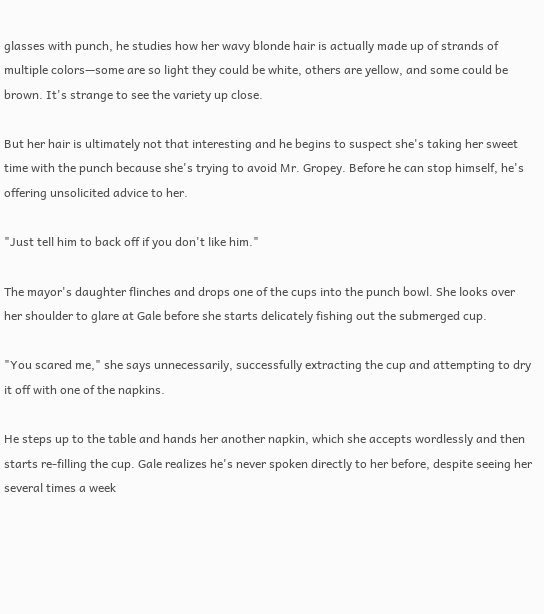glasses with punch, he studies how her wavy blonde hair is actually made up of strands of multiple colors—some are so light they could be white, others are yellow, and some could be brown. It's strange to see the variety up close.

But her hair is ultimately not that interesting and he begins to suspect she's taking her sweet time with the punch because she's trying to avoid Mr. Gropey. Before he can stop himself, he's offering unsolicited advice to her.

"Just tell him to back off if you don't like him."

The mayor's daughter flinches and drops one of the cups into the punch bowl. She looks over her shoulder to glare at Gale before she starts delicately fishing out the submerged cup.

"You scared me," she says unnecessarily, successfully extracting the cup and attempting to dry it off with one of the napkins.

He steps up to the table and hands her another napkin, which she accepts wordlessly and then starts re-filling the cup. Gale realizes he's never spoken directly to her before, despite seeing her several times a week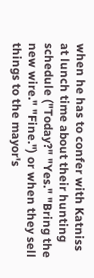when he has to confer with Katniss at lunch time about their hunting schedule ("Today?" "Yes." "Bring the new wire." "Fine.") or when they sell things to the mayor's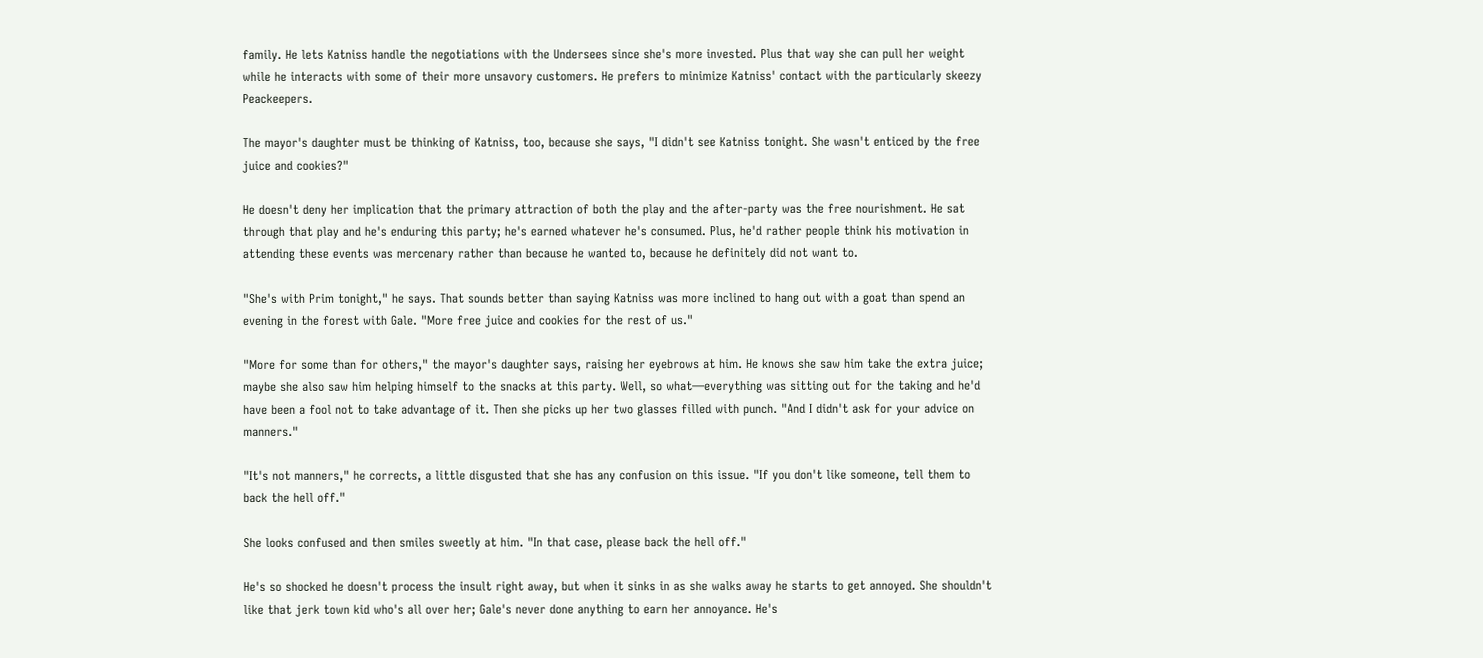family. He lets Katniss handle the negotiations with the Undersees since she's more invested. Plus that way she can pull her weight while he interacts with some of their more unsavory customers. He prefers to minimize Katniss' contact with the particularly skeezy Peackeepers.

The mayor's daughter must be thinking of Katniss, too, because she says, "I didn't see Katniss tonight. She wasn't enticed by the free juice and cookies?"

He doesn't deny her implication that the primary attraction of both the play and the after-party was the free nourishment. He sat through that play and he's enduring this party; he's earned whatever he's consumed. Plus, he'd rather people think his motivation in attending these events was mercenary rather than because he wanted to, because he definitely did not want to.

"She's with Prim tonight," he says. That sounds better than saying Katniss was more inclined to hang out with a goat than spend an evening in the forest with Gale. "More free juice and cookies for the rest of us."

"More for some than for others," the mayor's daughter says, raising her eyebrows at him. He knows she saw him take the extra juice; maybe she also saw him helping himself to the snacks at this party. Well, so what—everything was sitting out for the taking and he'd have been a fool not to take advantage of it. Then she picks up her two glasses filled with punch. "And I didn't ask for your advice on manners."

"It's not manners," he corrects, a little disgusted that she has any confusion on this issue. "If you don't like someone, tell them to back the hell off."

She looks confused and then smiles sweetly at him. "In that case, please back the hell off."

He's so shocked he doesn't process the insult right away, but when it sinks in as she walks away he starts to get annoyed. She shouldn't like that jerk town kid who's all over her; Gale's never done anything to earn her annoyance. He's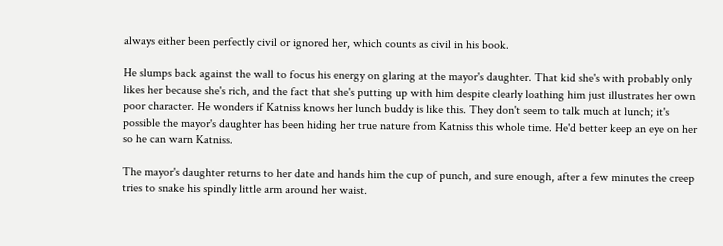always either been perfectly civil or ignored her, which counts as civil in his book.

He slumps back against the wall to focus his energy on glaring at the mayor's daughter. That kid she's with probably only likes her because she's rich, and the fact that she's putting up with him despite clearly loathing him just illustrates her own poor character. He wonders if Katniss knows her lunch buddy is like this. They don't seem to talk much at lunch; it's possible the mayor's daughter has been hiding her true nature from Katniss this whole time. He'd better keep an eye on her so he can warn Katniss.

The mayor's daughter returns to her date and hands him the cup of punch, and sure enough, after a few minutes the creep tries to snake his spindly little arm around her waist.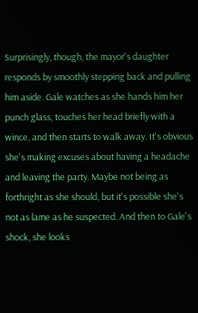Surprisingly, though, the mayor's daughter responds by smoothly stepping back and pulling him aside. Gale watches as she hands him her punch glass, touches her head briefly with a wince, and then starts to walk away. It's obvious she's making excuses about having a headache and leaving the party. Maybe not being as forthright as she should, but it's possible she's not as lame as he suspected. And then to Gale's shock, she looks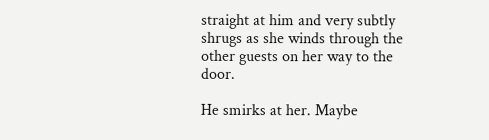straight at him and very subtly shrugs as she winds through the other guests on her way to the door.

He smirks at her. Maybe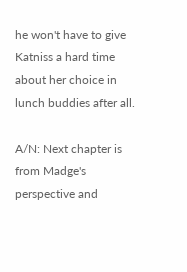he won't have to give Katniss a hard time about her choice in lunch buddies after all.

A/N: Next chapter is from Madge's perspective and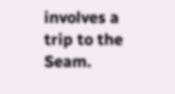involves a trip to the Seam.